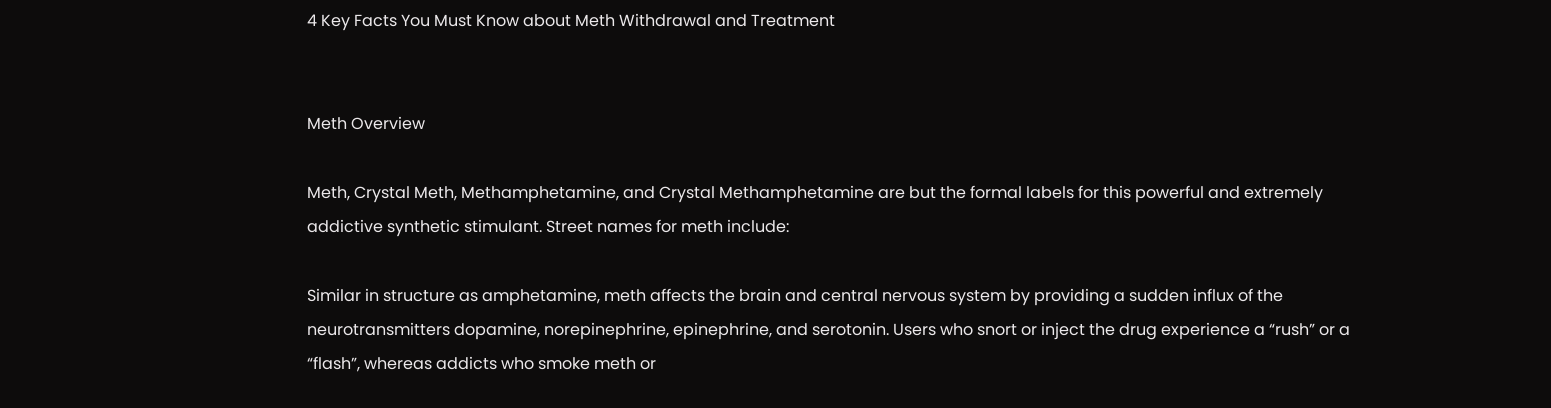4 Key Facts You Must Know about Meth Withdrawal and Treatment


Meth Overview

Meth, Crystal Meth, Methamphetamine, and Crystal Methamphetamine are but the formal labels for this powerful and extremely addictive synthetic stimulant. Street names for meth include:

Similar in structure as amphetamine, meth affects the brain and central nervous system by providing a sudden influx of the neurotransmitters dopamine, norepinephrine, epinephrine, and serotonin. Users who snort or inject the drug experience a “rush” or a “flash”, whereas addicts who smoke meth or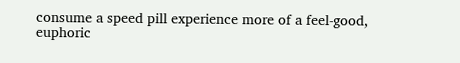consume a speed pill experience more of a feel-good, euphoric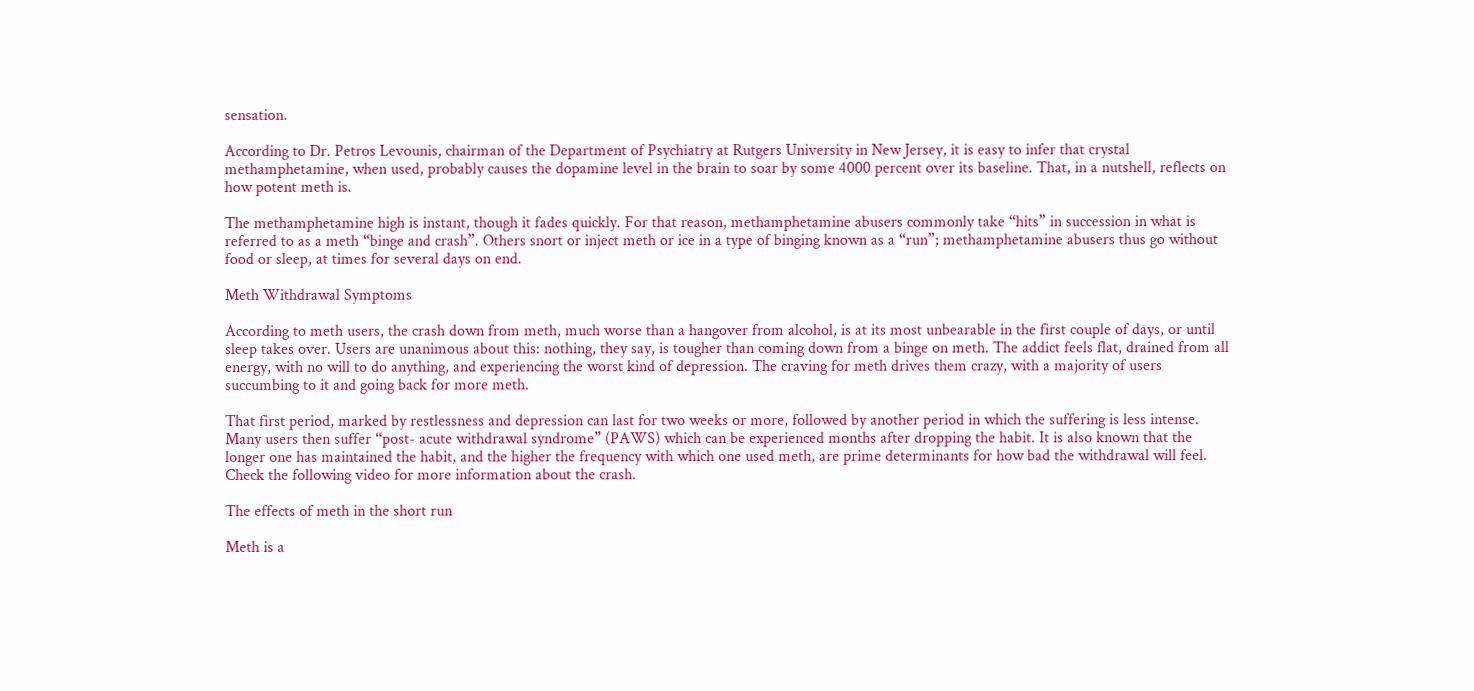sensation.

According to Dr. Petros Levounis, chairman of the Department of Psychiatry at Rutgers University in New Jersey, it is easy to infer that crystal methamphetamine, when used, probably causes the dopamine level in the brain to soar by some 4000 percent over its baseline. That, in a nutshell, reflects on how potent meth is.

The methamphetamine high is instant, though it fades quickly. For that reason, methamphetamine abusers commonly take “hits” in succession in what is referred to as a meth “binge and crash”. Others snort or inject meth or ice in a type of binging known as a “run”; methamphetamine abusers thus go without food or sleep, at times for several days on end.

Meth Withdrawal Symptoms

According to meth users, the crash down from meth, much worse than a hangover from alcohol, is at its most unbearable in the first couple of days, or until sleep takes over. Users are unanimous about this: nothing, they say, is tougher than coming down from a binge on meth. The addict feels flat, drained from all energy, with no will to do anything, and experiencing the worst kind of depression. The craving for meth drives them crazy, with a majority of users succumbing to it and going back for more meth.

That first period, marked by restlessness and depression can last for two weeks or more, followed by another period in which the suffering is less intense. Many users then suffer “post- acute withdrawal syndrome” (PAWS) which can be experienced months after dropping the habit. It is also known that the longer one has maintained the habit, and the higher the frequency with which one used meth, are prime determinants for how bad the withdrawal will feel. Check the following video for more information about the crash.

The effects of meth in the short run

Meth is a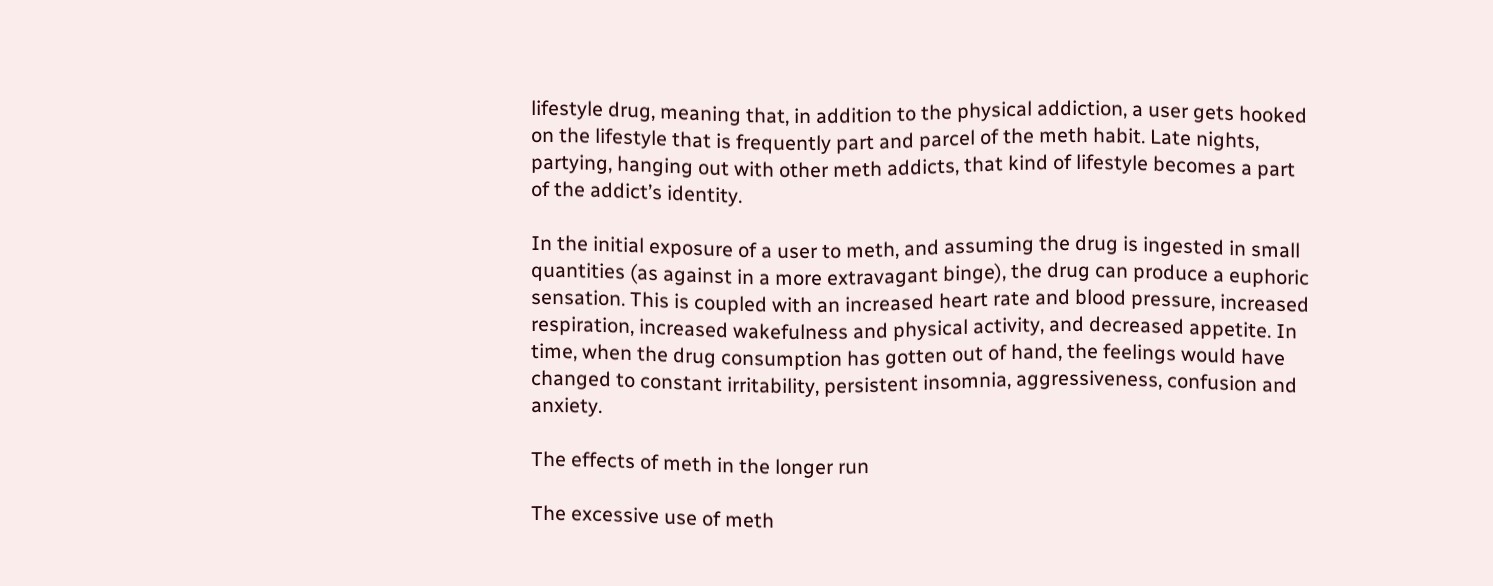lifestyle drug, meaning that, in addition to the physical addiction, a user gets hooked on the lifestyle that is frequently part and parcel of the meth habit. Late nights, partying, hanging out with other meth addicts, that kind of lifestyle becomes a part of the addict’s identity.

In the initial exposure of a user to meth, and assuming the drug is ingested in small quantities (as against in a more extravagant binge), the drug can produce a euphoric sensation. This is coupled with an increased heart rate and blood pressure, increased respiration, increased wakefulness and physical activity, and decreased appetite. In time, when the drug consumption has gotten out of hand, the feelings would have changed to constant irritability, persistent insomnia, aggressiveness, confusion and anxiety.

The effects of meth in the longer run

The excessive use of meth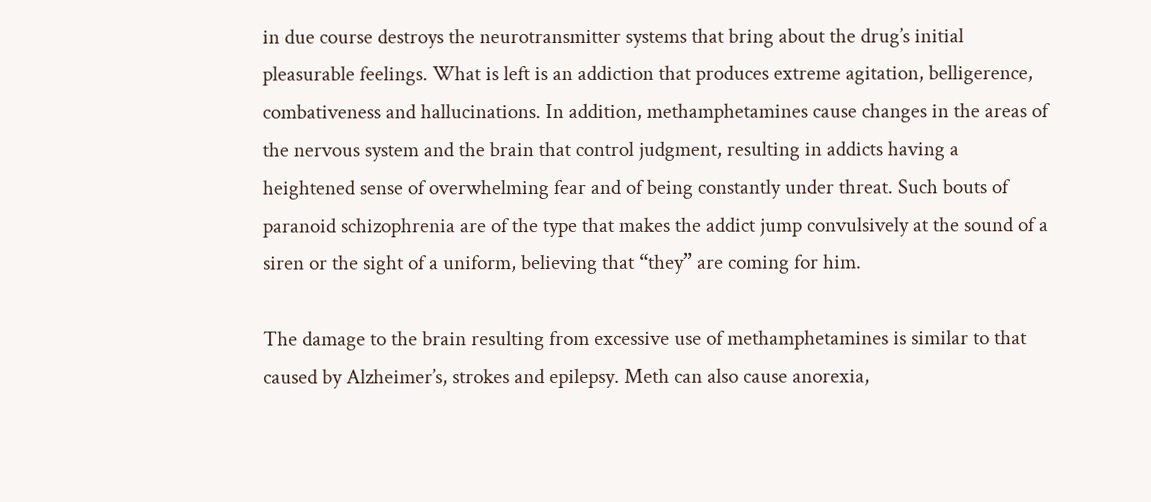in due course destroys the neurotransmitter systems that bring about the drug’s initial pleasurable feelings. What is left is an addiction that produces extreme agitation, belligerence, combativeness and hallucinations. In addition, methamphetamines cause changes in the areas of the nervous system and the brain that control judgment, resulting in addicts having a heightened sense of overwhelming fear and of being constantly under threat. Such bouts of paranoid schizophrenia are of the type that makes the addict jump convulsively at the sound of a siren or the sight of a uniform, believing that “they” are coming for him.

The damage to the brain resulting from excessive use of methamphetamines is similar to that caused by Alzheimer’s, strokes and epilepsy. Meth can also cause anorexia,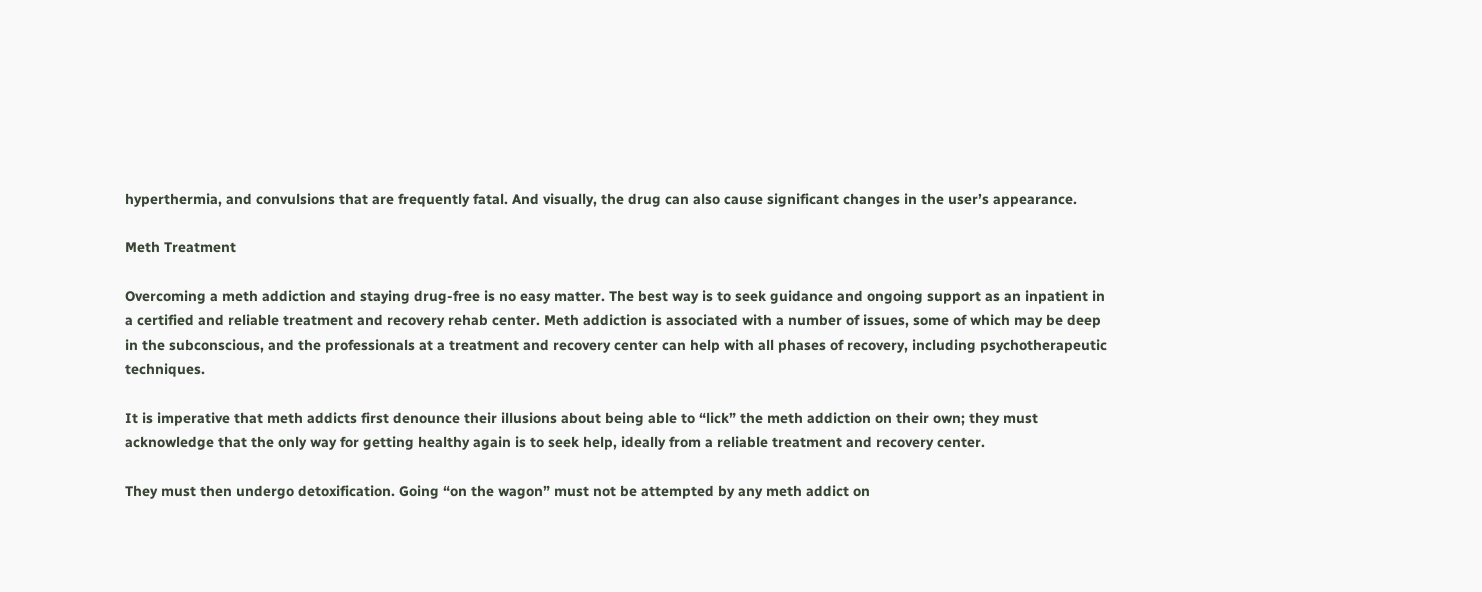hyperthermia, and convulsions that are frequently fatal. And visually, the drug can also cause significant changes in the user’s appearance.

Meth Treatment

Overcoming a meth addiction and staying drug-free is no easy matter. The best way is to seek guidance and ongoing support as an inpatient in a certified and reliable treatment and recovery rehab center. Meth addiction is associated with a number of issues, some of which may be deep in the subconscious, and the professionals at a treatment and recovery center can help with all phases of recovery, including psychotherapeutic techniques.

It is imperative that meth addicts first denounce their illusions about being able to “lick” the meth addiction on their own; they must acknowledge that the only way for getting healthy again is to seek help, ideally from a reliable treatment and recovery center.

They must then undergo detoxification. Going “on the wagon” must not be attempted by any meth addict on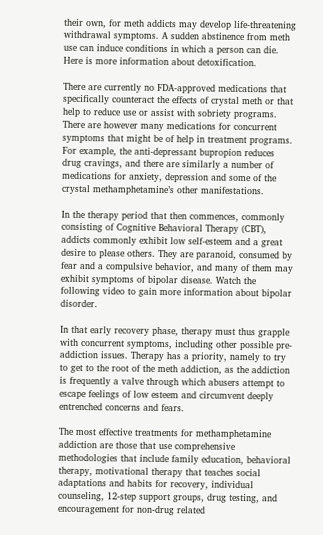their own, for meth addicts may develop life-threatening withdrawal symptoms. A sudden abstinence from meth use can induce conditions in which a person can die. Here is more information about detoxification.

There are currently no FDA-approved medications that specifically counteract the effects of crystal meth or that help to reduce use or assist with sobriety programs. There are however many medications for concurrent symptoms that might be of help in treatment programs. For example, the anti-depressant bupropion reduces drug cravings, and there are similarly a number of medications for anxiety, depression and some of the crystal methamphetamine’s other manifestations.

In the therapy period that then commences, commonly consisting of Cognitive Behavioral Therapy (CBT), addicts commonly exhibit low self-esteem and a great desire to please others. They are paranoid, consumed by fear and a compulsive behavior, and many of them may exhibit symptoms of bipolar disease. Watch the following video to gain more information about bipolar disorder.

In that early recovery phase, therapy must thus grapple with concurrent symptoms, including other possible pre-addiction issues. Therapy has a priority, namely to try to get to the root of the meth addiction, as the addiction is frequently a valve through which abusers attempt to escape feelings of low esteem and circumvent deeply entrenched concerns and fears.

The most effective treatments for methamphetamine addiction are those that use comprehensive methodologies that include family education, behavioral therapy, motivational therapy that teaches social adaptations and habits for recovery, individual counseling, 12-step support groups, drug testing, and encouragement for non-drug related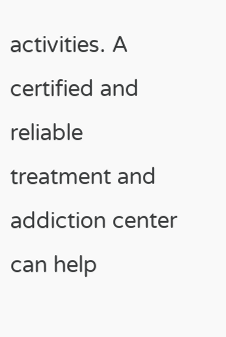activities. A certified and reliable treatment and addiction center can help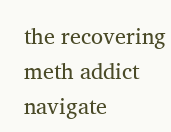the recovering meth addict navigate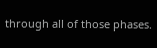through all of those phases.